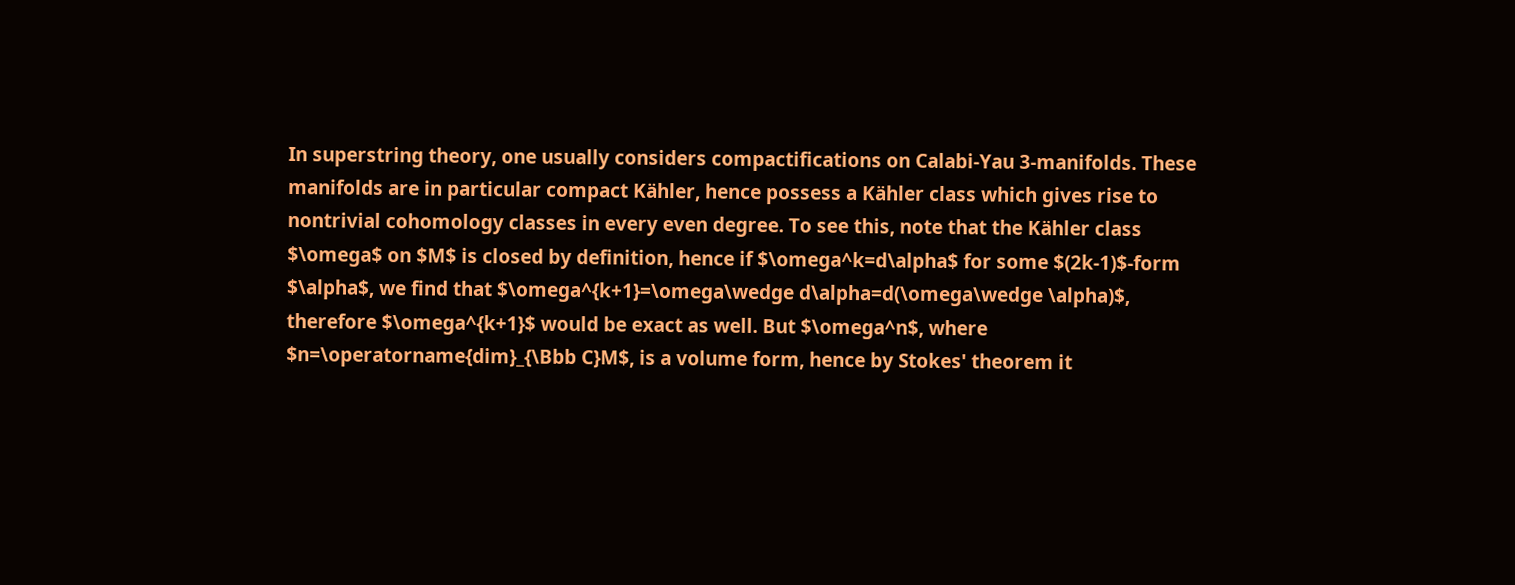In superstring theory, one usually considers compactifications on Calabi-Yau 3-manifolds. These manifolds are in particular compact Kähler, hence possess a Kähler class which gives rise to nontrivial cohomology classes in every even degree. To see this, note that the Kähler class $\omega$ on $M$ is closed by definition, hence if $\omega^k=d\alpha$ for some $(2k-1)$-form $\alpha$, we find that $\omega^{k+1}=\omega\wedge d\alpha=d(\omega\wedge \alpha)$, therefore $\omega^{k+1}$ would be exact as well. But $\omega^n$, where $n=\operatorname{dim}_{\Bbb C}M$, is a volume form, hence by Stokes' theorem it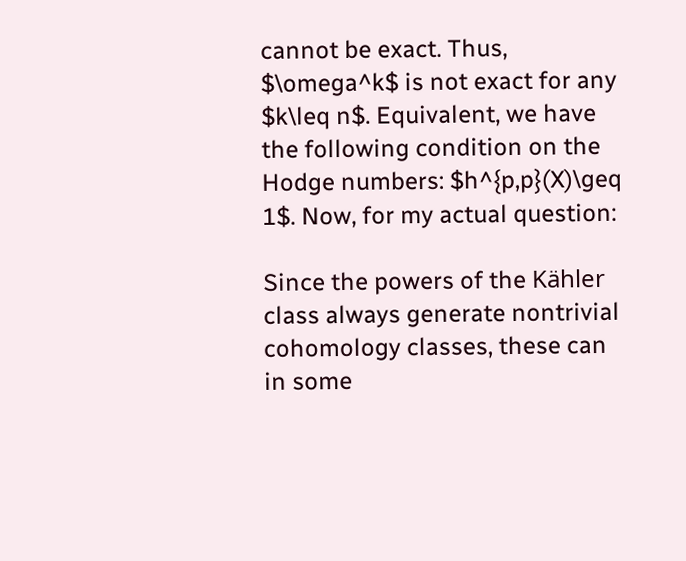cannot be exact. Thus, $\omega^k$ is not exact for any $k\leq n$. Equivalent, we have the following condition on the Hodge numbers: $h^{p,p}(X)\geq 1$. Now, for my actual question:

Since the powers of the Kähler class always generate nontrivial cohomology classes, these can in some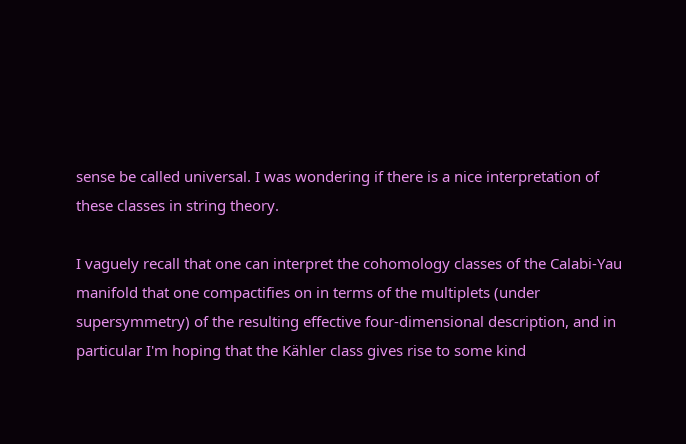sense be called universal. I was wondering if there is a nice interpretation of these classes in string theory.

I vaguely recall that one can interpret the cohomology classes of the Calabi-Yau manifold that one compactifies on in terms of the multiplets (under supersymmetry) of the resulting effective four-dimensional description, and in particular I'm hoping that the Kähler class gives rise to some kind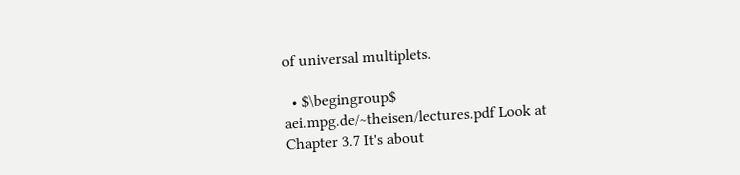of universal multiplets.

  • $\begingroup$ aei.mpg.de/~theisen/lectures.pdf Look at Chapter 3.7 It's about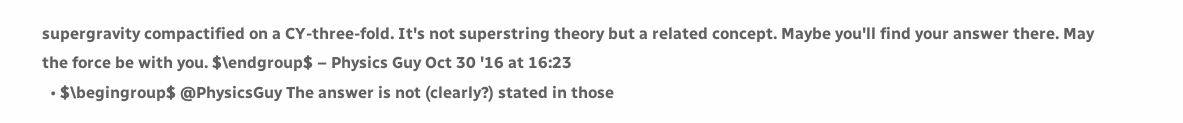supergravity compactified on a CY-three-fold. It's not superstring theory but a related concept. Maybe you'll find your answer there. May the force be with you. $\endgroup$ – Physics Guy Oct 30 '16 at 16:23
  • $\begingroup$ @PhysicsGuy The answer is not (clearly?) stated in those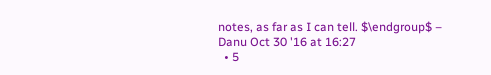notes, as far as I can tell. $\endgroup$ – Danu Oct 30 '16 at 16:27
  • 5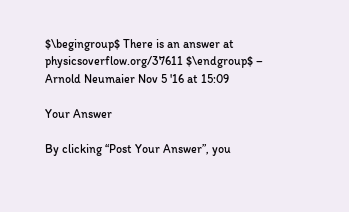$\begingroup$ There is an answer at physicsoverflow.org/37611 $\endgroup$ – Arnold Neumaier Nov 5 '16 at 15:09

Your Answer

By clicking “Post Your Answer”, you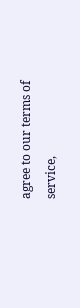agree to our terms of service,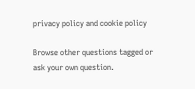privacy policy and cookie policy

Browse other questions tagged or ask your own question.